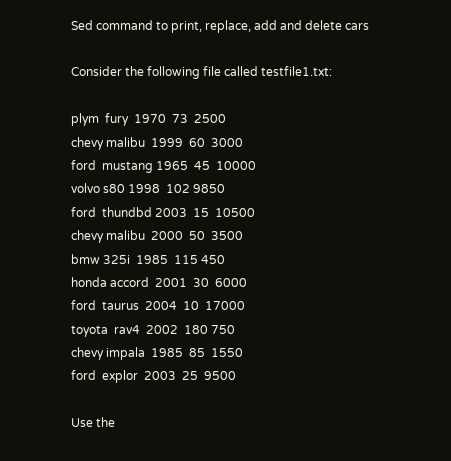Sed command to print, replace, add and delete cars

Consider the following file called testfile1.txt:

plym  fury  1970  73  2500
chevy malibu  1999  60  3000
ford  mustang 1965  45  10000
volvo s80 1998  102 9850
ford  thundbd 2003  15  10500
chevy malibu  2000  50  3500
bmw 325i  1985  115 450
honda accord  2001  30  6000
ford  taurus  2004  10  17000
toyota  rav4  2002  180 750
chevy impala  1985  85  1550
ford  explor  2003  25  9500

Use the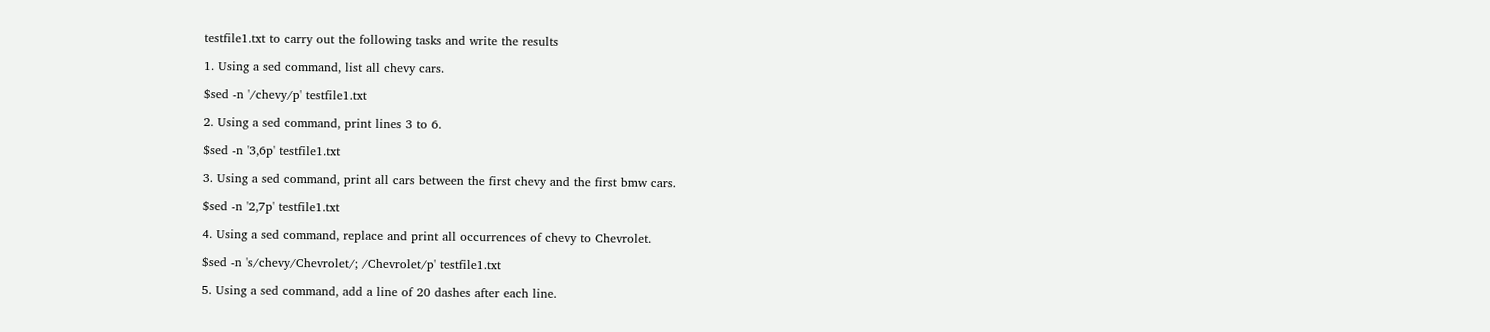testfile1.txt to carry out the following tasks and write the results

1. Using a sed command, list all chevy cars.

$sed -n '/chevy/p' testfile1.txt

2. Using a sed command, print lines 3 to 6.

$sed -n '3,6p' testfile1.txt

3. Using a sed command, print all cars between the first chevy and the first bmw cars.

$sed -n '2,7p' testfile1.txt

4. Using a sed command, replace and print all occurrences of chevy to Chevrolet.

$sed -n 's/chevy/Chevrolet/; /Chevrolet/p' testfile1.txt

5. Using a sed command, add a line of 20 dashes after each line.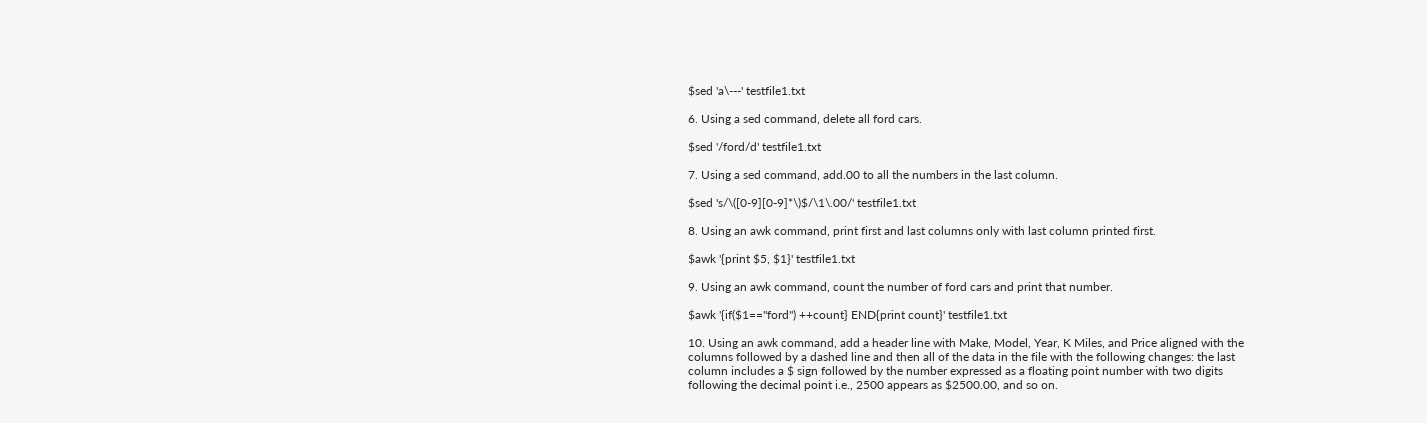$sed 'a\---' testfile1.txt

6. Using a sed command, delete all ford cars.

$sed '/ford/d' testfile1.txt

7. Using a sed command, add.00 to all the numbers in the last column.

$sed 's/\([0-9][0-9]*\)$/\1\.00/' testfile1.txt

8. Using an awk command, print first and last columns only with last column printed first.

$awk '{print $5, $1}' testfile1.txt

9. Using an awk command, count the number of ford cars and print that number.

$awk '{if($1=="ford") ++count} END{print count}' testfile1.txt

10. Using an awk command, add a header line with Make, Model, Year, K Miles, and Price aligned with the columns followed by a dashed line and then all of the data in the file with the following changes: the last column includes a $ sign followed by the number expressed as a floating point number with two digits following the decimal point i.e., 2500 appears as $2500.00, and so on.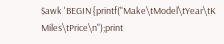$awk 'BEGIN{printf("Make\tModel\tYear\tK Miles\tPrice\n");print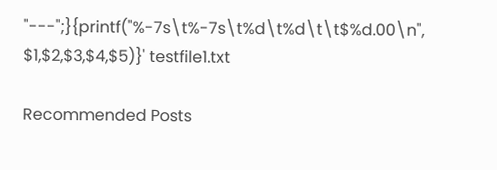"---";}{printf("%-7s\t%-7s\t%d\t%d\t\t$%d.00\n", $1,$2,$3,$4,$5)}' testfile1.txt

Recommended Posts